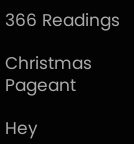366 Readings

Christmas Pageant

Hey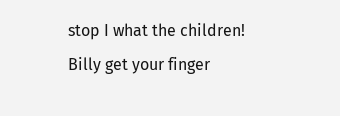stop I what the children!
Billy get your finger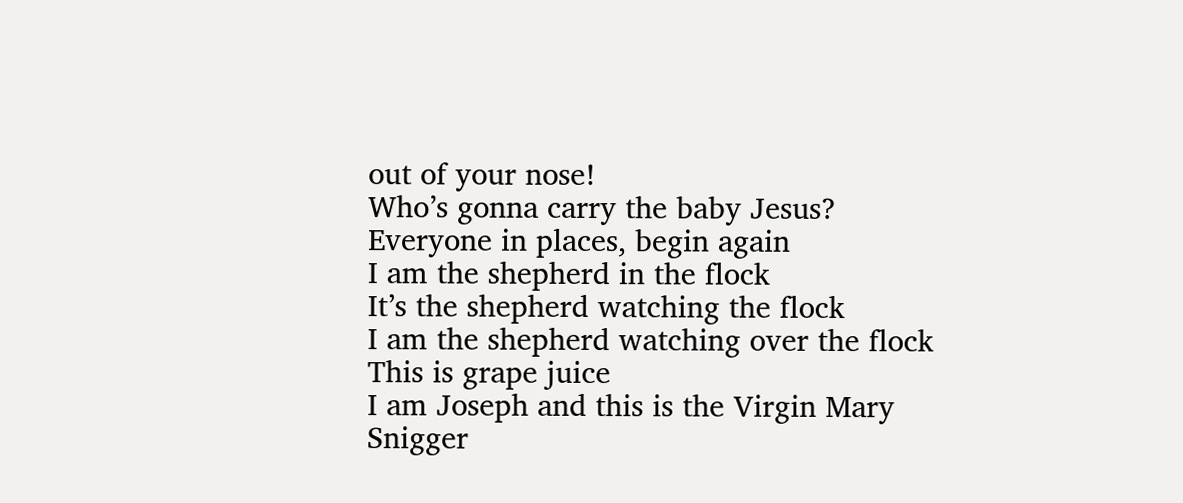out of your nose!
Who’s gonna carry the baby Jesus?
Everyone in places, begin again
I am the shepherd in the flock
It’s the shepherd watching the flock
I am the shepherd watching over the flock
This is grape juice
I am Joseph and this is the Virgin Mary
Snigger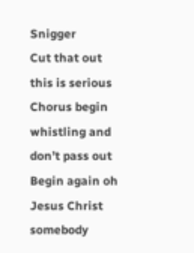Snigger
Cut that out this is serious
Chorus begin whistling and don’t pass out
Begin again oh Jesus Christ somebody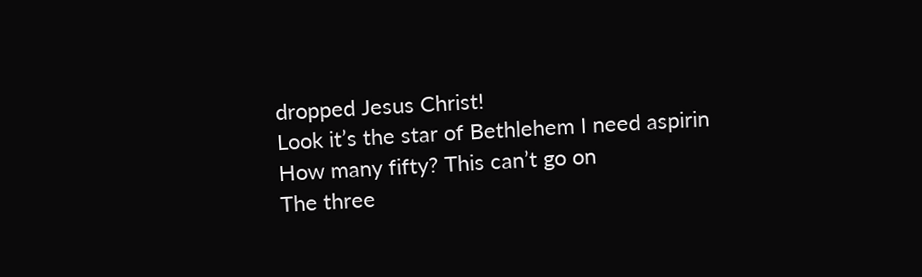dropped Jesus Christ!
Look it’s the star of Bethlehem I need aspirin
How many fifty? This can’t go on
The three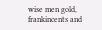wise men gold, frankincents and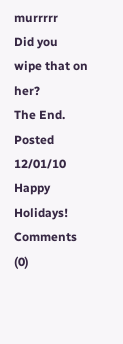murrrrr
Did you wipe that on her?
The End.
Posted 12/01/10
Happy Holidays!
Comments (0)